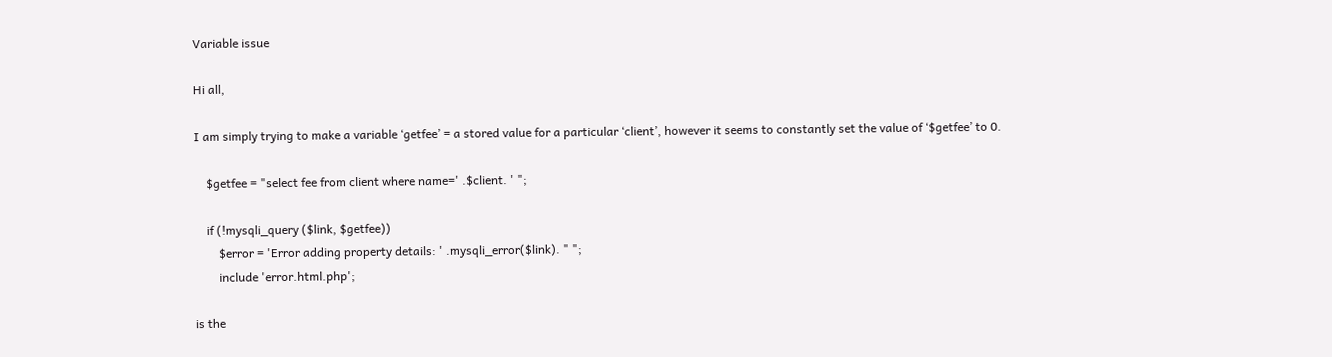Variable issue

Hi all,

I am simply trying to make a variable ‘getfee’ = a stored value for a particular ‘client’, however it seems to constantly set the value of ‘$getfee’ to 0.

    $getfee = "select fee from client where name=' .$client. ' ";

    if (!mysqli_query ($link, $getfee))
        $error = 'Error adding property details: ' .mysqli_error($link). " ";
        include 'error.html.php';

is the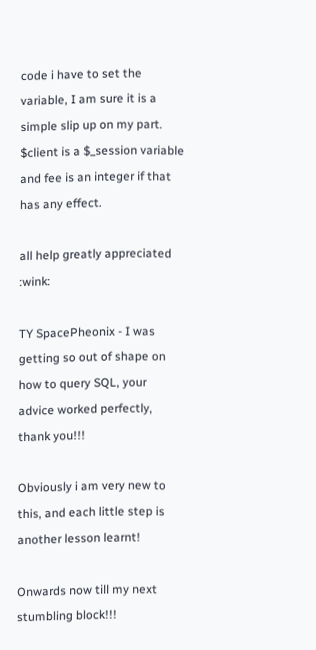code i have to set the variable, I am sure it is a simple slip up on my part. $client is a $_session variable and fee is an integer if that has any effect.

all help greatly appreciated :wink:

TY SpacePheonix - I was getting so out of shape on how to query SQL, your advice worked perfectly, thank you!!!

Obviously i am very new to this, and each little step is another lesson learnt!

Onwards now till my next stumbling block!!!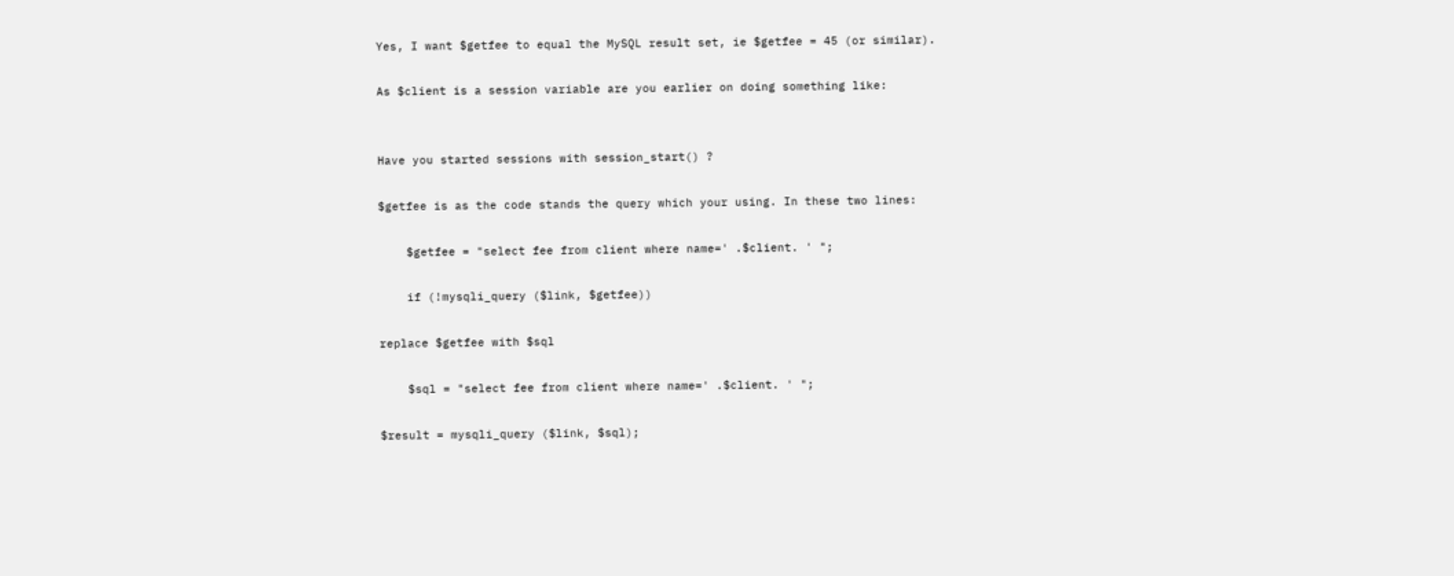Yes, I want $getfee to equal the MySQL result set, ie $getfee = 45 (or similar).

As $client is a session variable are you earlier on doing something like:


Have you started sessions with session_start() ?

$getfee is as the code stands the query which your using. In these two lines:

    $getfee = "select fee from client where name=' .$client. ' ";

    if (!mysqli_query ($link, $getfee))

replace $getfee with $sql

    $sql = "select fee from client where name=' .$client. ' ";

$result = mysqli_query ($link, $sql);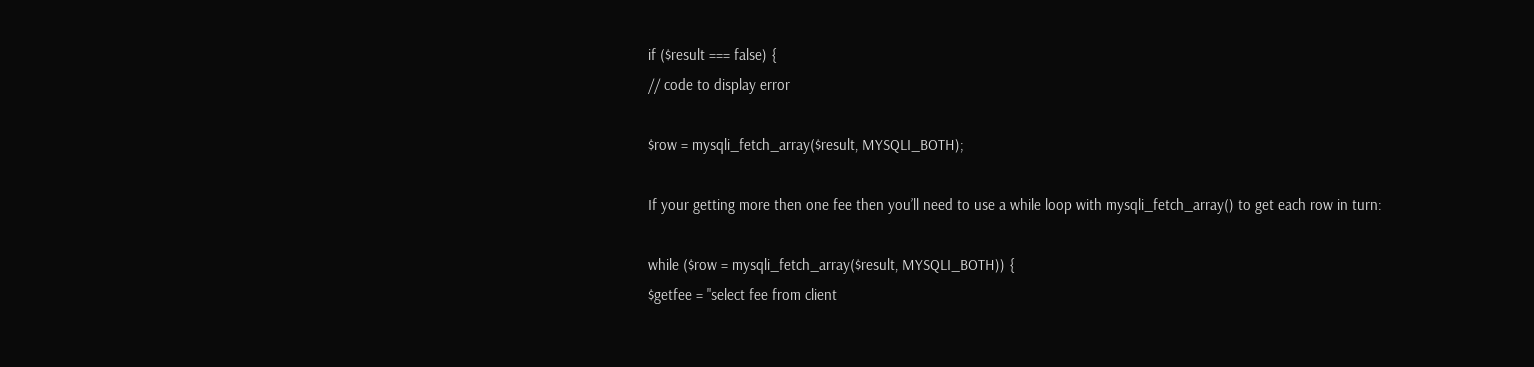if ($result === false) {
// code to display error

$row = mysqli_fetch_array($result, MYSQLI_BOTH);

If your getting more then one fee then you’ll need to use a while loop with mysqli_fetch_array() to get each row in turn:

while ($row = mysqli_fetch_array($result, MYSQLI_BOTH)) {
$getfee = "select fee from client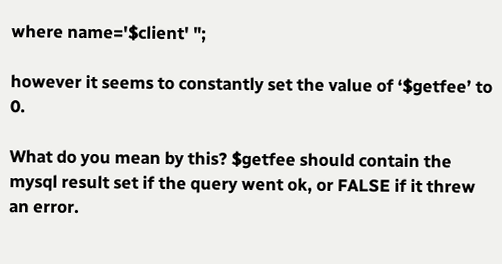where name='$client' ";

however it seems to constantly set the value of ‘$getfee’ to 0.

What do you mean by this? $getfee should contain the mysql result set if the query went ok, or FALSE if it threw an error.